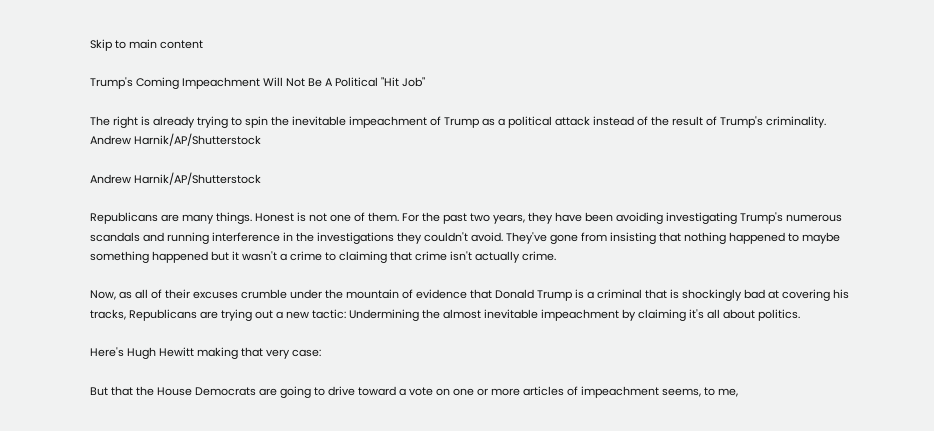Skip to main content

Trump's Coming Impeachment Will Not Be A Political "Hit Job"

The right is already trying to spin the inevitable impeachment of Trump as a political attack instead of the result of Trump's criminality.
Andrew Harnik/AP/Shutterstock

Andrew Harnik/AP/Shutterstock

Republicans are many things. Honest is not one of them. For the past two years, they have been avoiding investigating Trump's numerous scandals and running interference in the investigations they couldn't avoid. They've gone from insisting that nothing happened to maybe something happened but it wasn't a crime to claiming that crime isn't actually crime.

Now, as all of their excuses crumble under the mountain of evidence that Donald Trump is a criminal that is shockingly bad at covering his tracks, Republicans are trying out a new tactic: Undermining the almost inevitable impeachment by claiming it's all about politics.

Here's Hugh Hewitt making that very case:

But that the House Democrats are going to drive toward a vote on one or more articles of impeachment seems, to me,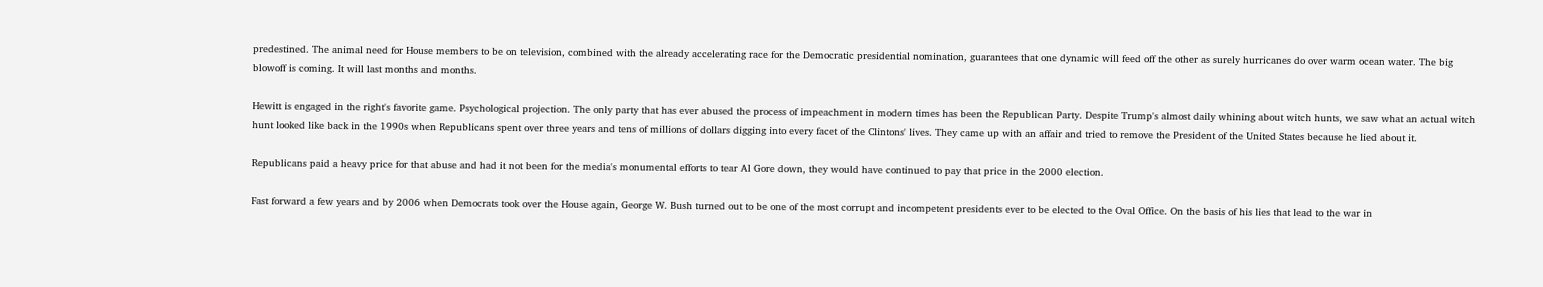predestined. The animal need for House members to be on television, combined with the already accelerating race for the Democratic presidential nomination, guarantees that one dynamic will feed off the other as surely hurricanes do over warm ocean water. The big blowoff is coming. It will last months and months.

Hewitt is engaged in the right's favorite game. Psychological projection. The only party that has ever abused the process of impeachment in modern times has been the Republican Party. Despite Trump's almost daily whining about witch hunts, we saw what an actual witch hunt looked like back in the 1990s when Republicans spent over three years and tens of millions of dollars digging into every facet of the Clintons' lives. They came up with an affair and tried to remove the President of the United States because he lied about it.

Republicans paid a heavy price for that abuse and had it not been for the media's monumental efforts to tear Al Gore down, they would have continued to pay that price in the 2000 election.

Fast forward a few years and by 2006 when Democrats took over the House again, George W. Bush turned out to be one of the most corrupt and incompetent presidents ever to be elected to the Oval Office. On the basis of his lies that lead to the war in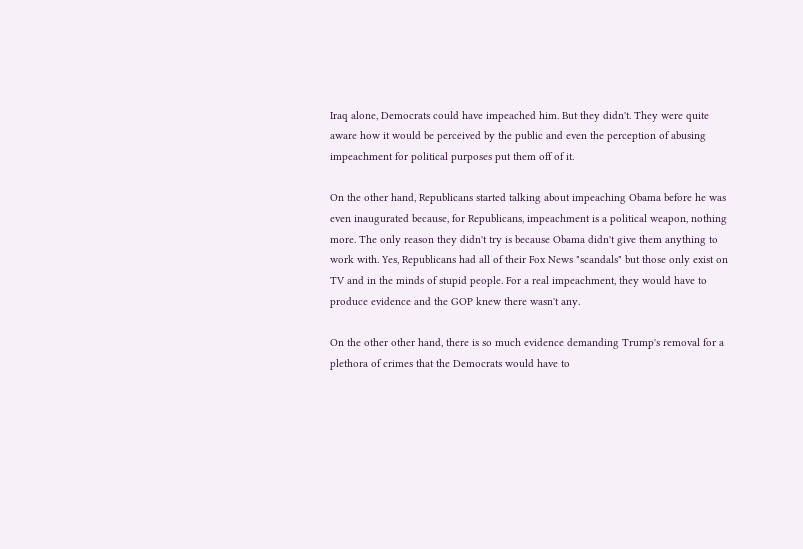Iraq alone, Democrats could have impeached him. But they didn't. They were quite aware how it would be perceived by the public and even the perception of abusing impeachment for political purposes put them off of it.

On the other hand, Republicans started talking about impeaching Obama before he was even inaugurated because, for Republicans, impeachment is a political weapon, nothing more. The only reason they didn't try is because Obama didn't give them anything to work with. Yes, Republicans had all of their Fox News "scandals" but those only exist on TV and in the minds of stupid people. For a real impeachment, they would have to produce evidence and the GOP knew there wasn't any.

On the other other hand, there is so much evidence demanding Trump's removal for a plethora of crimes that the Democrats would have to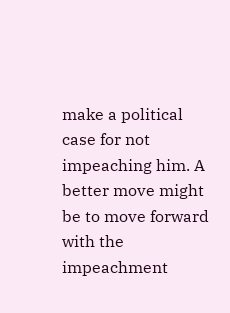make a political case for not impeaching him. A better move might be to move forward with the impeachment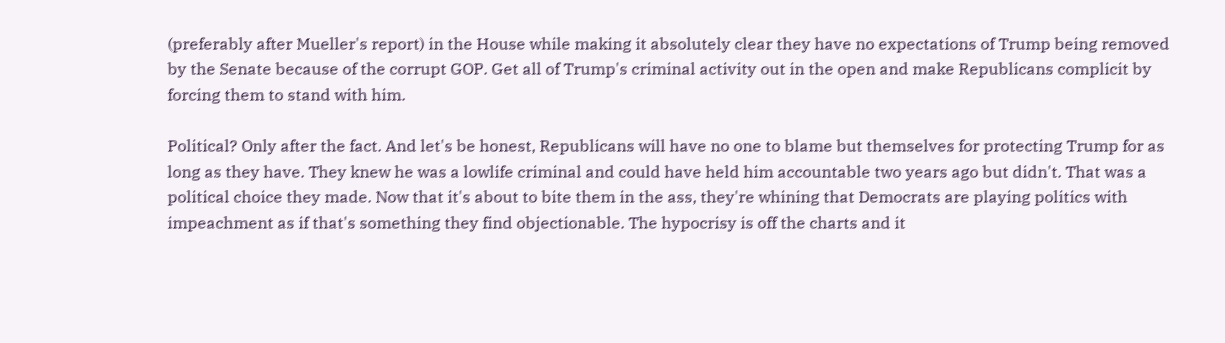(preferably after Mueller's report) in the House while making it absolutely clear they have no expectations of Trump being removed by the Senate because of the corrupt GOP. Get all of Trump's criminal activity out in the open and make Republicans complicit by forcing them to stand with him.

Political? Only after the fact. And let's be honest, Republicans will have no one to blame but themselves for protecting Trump for as long as they have. They knew he was a lowlife criminal and could have held him accountable two years ago but didn't. That was a political choice they made. Now that it's about to bite them in the ass, they're whining that Democrats are playing politics with impeachment as if that's something they find objectionable. The hypocrisy is off the charts and it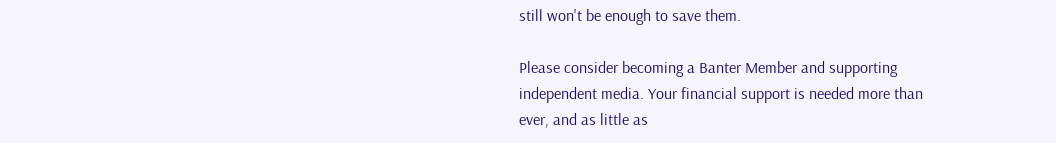still won't be enough to save them.

Please consider becoming a Banter Member and supporting independent media. Your financial support is needed more than ever, and as little as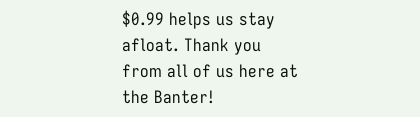$0.99 helps us stay afloat. Thank you from all of us here at the Banter!